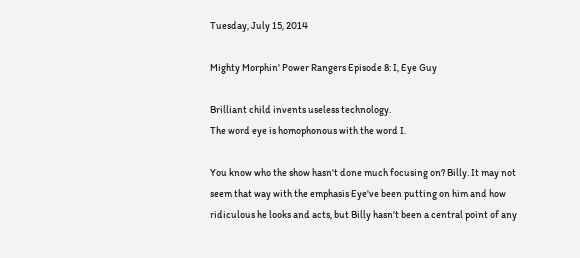Tuesday, July 15, 2014

Mighty Morphin' Power Rangers Episode 8: I, Eye Guy

Brilliant child invents useless technology.
The word eye is homophonous with the word I.

You know who the show hasn't done much focusing on? Billy. It may not seem that way with the emphasis Eye've been putting on him and how ridiculous he looks and acts, but Billy hasn't been a central point of any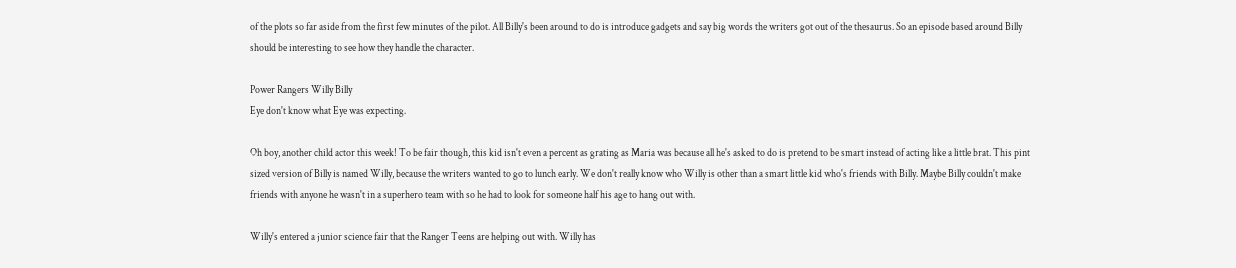of the plots so far aside from the first few minutes of the pilot. All Billy's been around to do is introduce gadgets and say big words the writers got out of the thesaurus. So an episode based around Billy should be interesting to see how they handle the character.

Power Rangers Willy Billy
Eye don't know what Eye was expecting.

Oh boy, another child actor this week! To be fair though, this kid isn't even a percent as grating as Maria was because all he's asked to do is pretend to be smart instead of acting like a little brat. This pint sized version of Billy is named Willy, because the writers wanted to go to lunch early. We don't really know who Willy is other than a smart little kid who's friends with Billy. Maybe Billy couldn't make friends with anyone he wasn't in a superhero team with so he had to look for someone half his age to hang out with.

Willy's entered a junior science fair that the Ranger Teens are helping out with. Willy has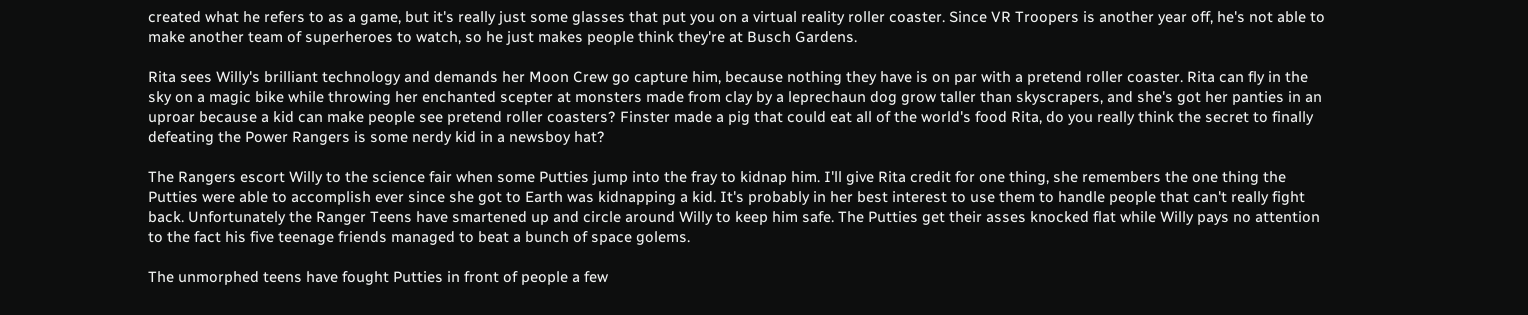created what he refers to as a game, but it's really just some glasses that put you on a virtual reality roller coaster. Since VR Troopers is another year off, he's not able to make another team of superheroes to watch, so he just makes people think they're at Busch Gardens.

Rita sees Willy's brilliant technology and demands her Moon Crew go capture him, because nothing they have is on par with a pretend roller coaster. Rita can fly in the sky on a magic bike while throwing her enchanted scepter at monsters made from clay by a leprechaun dog grow taller than skyscrapers, and she's got her panties in an uproar because a kid can make people see pretend roller coasters? Finster made a pig that could eat all of the world's food Rita, do you really think the secret to finally defeating the Power Rangers is some nerdy kid in a newsboy hat?

The Rangers escort Willy to the science fair when some Putties jump into the fray to kidnap him. I'll give Rita credit for one thing, she remembers the one thing the Putties were able to accomplish ever since she got to Earth was kidnapping a kid. It's probably in her best interest to use them to handle people that can't really fight back. Unfortunately the Ranger Teens have smartened up and circle around Willy to keep him safe. The Putties get their asses knocked flat while Willy pays no attention to the fact his five teenage friends managed to beat a bunch of space golems.

The unmorphed teens have fought Putties in front of people a few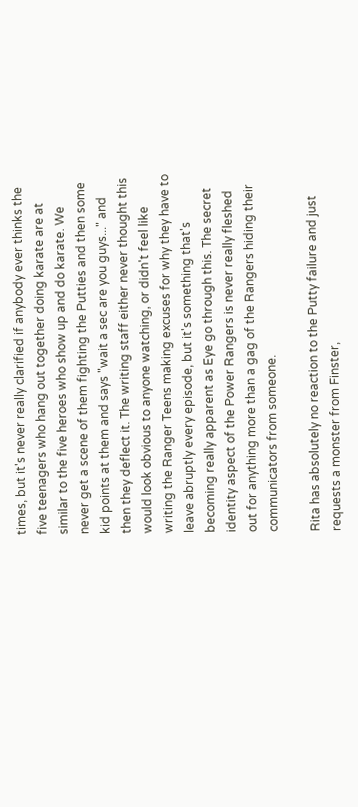times, but it's never really clarified if anybody ever thinks the five teenagers who hang out together doing karate are at similar to the five heroes who show up and do karate. We never get a scene of them fighting the Putties and then some kid points at them and says "wait a sec are you guys..." and then they deflect it. The writing staff either never thought this would look obvious to anyone watching, or didn't feel like writing the Ranger Teens making excuses for why they have to leave abruptly every episode, but it's something that's becoming really apparent as Eye go through this. The secret identity aspect of the Power Rangers is never really fleshed out for anything more than a gag of the Rangers hiding their communicators from someone.

Rita has absolutely no reaction to the Putty failure and just requests a monster from Finster,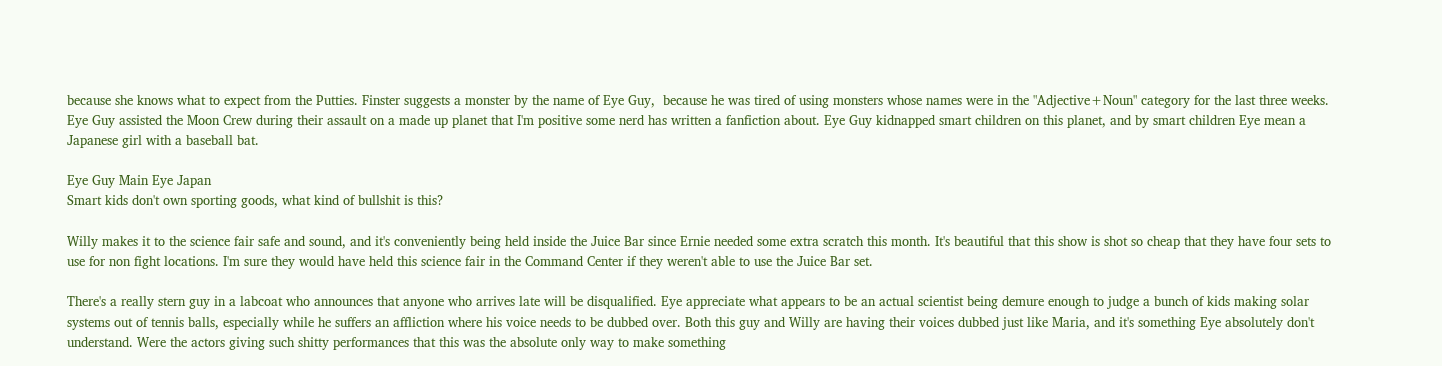because she knows what to expect from the Putties. Finster suggests a monster by the name of Eye Guy,  because he was tired of using monsters whose names were in the "Adjective+Noun" category for the last three weeks. Eye Guy assisted the Moon Crew during their assault on a made up planet that I'm positive some nerd has written a fanfiction about. Eye Guy kidnapped smart children on this planet, and by smart children Eye mean a Japanese girl with a baseball bat.

Eye Guy Main Eye Japan
Smart kids don't own sporting goods, what kind of bullshit is this?

Willy makes it to the science fair safe and sound, and it's conveniently being held inside the Juice Bar since Ernie needed some extra scratch this month. It's beautiful that this show is shot so cheap that they have four sets to use for non fight locations. I'm sure they would have held this science fair in the Command Center if they weren't able to use the Juice Bar set.

There's a really stern guy in a labcoat who announces that anyone who arrives late will be disqualified. Eye appreciate what appears to be an actual scientist being demure enough to judge a bunch of kids making solar systems out of tennis balls, especially while he suffers an affliction where his voice needs to be dubbed over. Both this guy and Willy are having their voices dubbed just like Maria, and it's something Eye absolutely don't understand. Were the actors giving such shitty performances that this was the absolute only way to make something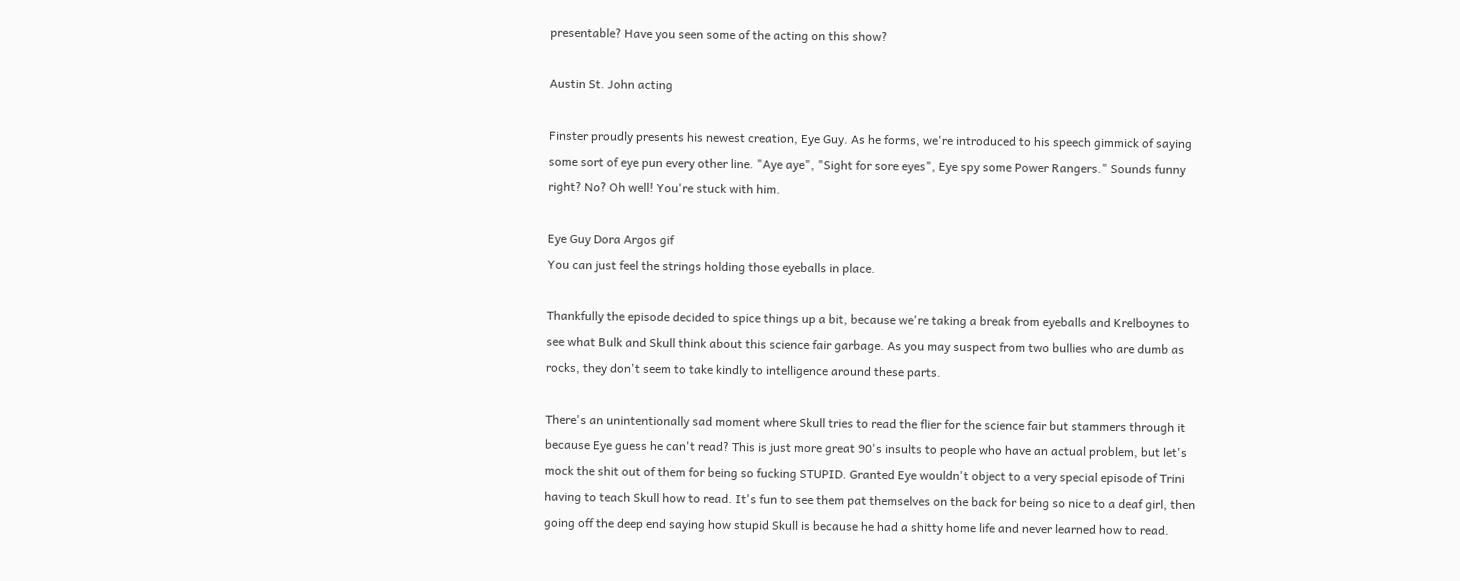presentable? Have you seen some of the acting on this show?

Austin St. John acting

Finster proudly presents his newest creation, Eye Guy. As he forms, we're introduced to his speech gimmick of saying some sort of eye pun every other line. "Aye aye", "Sight for sore eyes", Eye spy some Power Rangers." Sounds funny right? No? Oh well! You're stuck with him.

Eye Guy Dora Argos gif
You can just feel the strings holding those eyeballs in place.

Thankfully the episode decided to spice things up a bit, because we're taking a break from eyeballs and Krelboynes to see what Bulk and Skull think about this science fair garbage. As you may suspect from two bullies who are dumb as rocks, they don't seem to take kindly to intelligence around these parts.

There's an unintentionally sad moment where Skull tries to read the flier for the science fair but stammers through it because Eye guess he can't read? This is just more great 90's insults to people who have an actual problem, but let's mock the shit out of them for being so fucking STUPID. Granted Eye wouldn't object to a very special episode of Trini having to teach Skull how to read. It's fun to see them pat themselves on the back for being so nice to a deaf girl, then going off the deep end saying how stupid Skull is because he had a shitty home life and never learned how to read.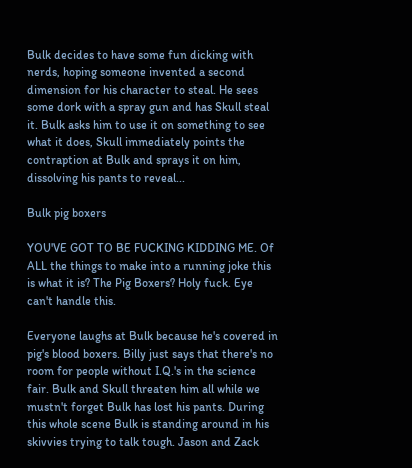Bulk decides to have some fun dicking with nerds, hoping someone invented a second dimension for his character to steal. He sees some dork with a spray gun and has Skull steal it. Bulk asks him to use it on something to see what it does, Skull immediately points the contraption at Bulk and sprays it on him, dissolving his pants to reveal...

Bulk pig boxers

YOU'VE GOT TO BE FUCKING KIDDING ME. Of ALL the things to make into a running joke this is what it is? The Pig Boxers? Holy fuck. Eye can't handle this.

Everyone laughs at Bulk because he's covered in pig's blood boxers. Billy just says that there's no room for people without I.Q.'s in the science fair. Bulk and Skull threaten him all while we mustn't forget Bulk has lost his pants. During this whole scene Bulk is standing around in his skivvies trying to talk tough. Jason and Zack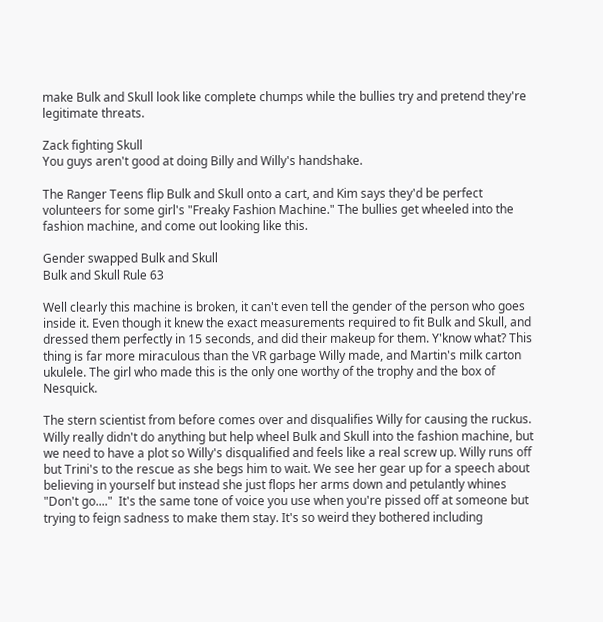make Bulk and Skull look like complete chumps while the bullies try and pretend they're legitimate threats.

Zack fighting Skull
You guys aren't good at doing Billy and Willy's handshake.

The Ranger Teens flip Bulk and Skull onto a cart, and Kim says they'd be perfect volunteers for some girl's "Freaky Fashion Machine." The bullies get wheeled into the fashion machine, and come out looking like this.

Gender swapped Bulk and Skull
Bulk and Skull Rule 63

Well clearly this machine is broken, it can't even tell the gender of the person who goes inside it. Even though it knew the exact measurements required to fit Bulk and Skull, and dressed them perfectly in 15 seconds, and did their makeup for them. Y'know what? This thing is far more miraculous than the VR garbage Willy made, and Martin's milk carton ukulele. The girl who made this is the only one worthy of the trophy and the box of Nesquick.

The stern scientist from before comes over and disqualifies Willy for causing the ruckus. Willy really didn't do anything but help wheel Bulk and Skull into the fashion machine, but we need to have a plot so Willy's disqualified and feels like a real screw up. Willy runs off but Trini's to the rescue as she begs him to wait. We see her gear up for a speech about believing in yourself but instead she just flops her arms down and petulantly whines "Don't go...."  It's the same tone of voice you use when you're pissed off at someone but trying to feign sadness to make them stay. It's so weird they bothered including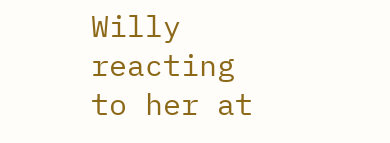Willy reacting to her at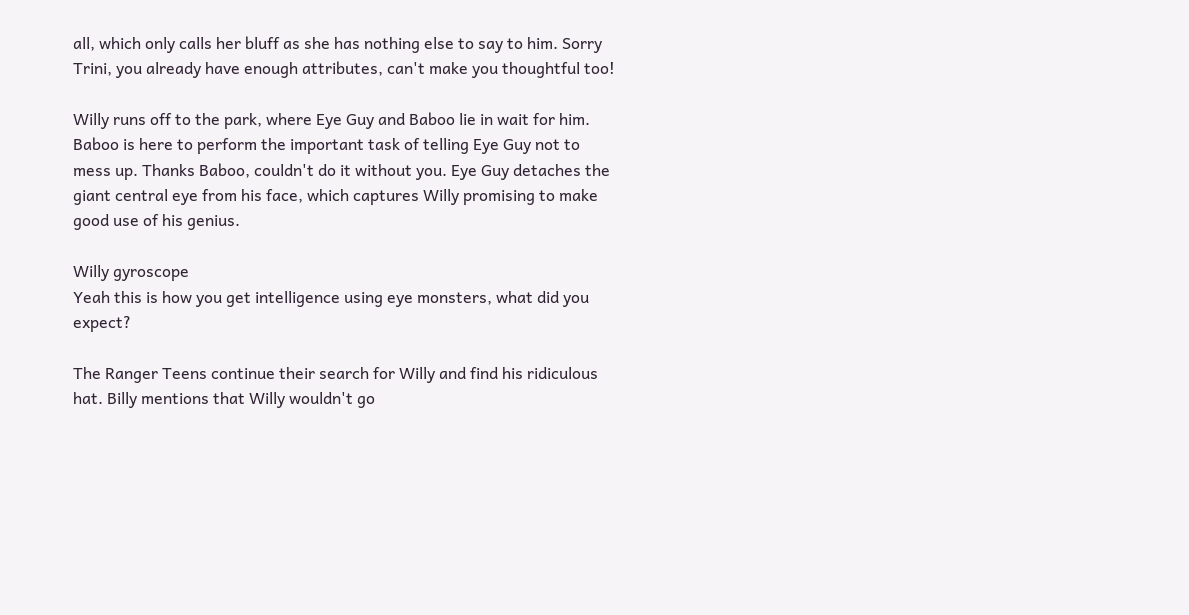all, which only calls her bluff as she has nothing else to say to him. Sorry Trini, you already have enough attributes, can't make you thoughtful too!

Willy runs off to the park, where Eye Guy and Baboo lie in wait for him. Baboo is here to perform the important task of telling Eye Guy not to mess up. Thanks Baboo, couldn't do it without you. Eye Guy detaches the giant central eye from his face, which captures Willy promising to make good use of his genius.

Willy gyroscope
Yeah this is how you get intelligence using eye monsters, what did you expect?

The Ranger Teens continue their search for Willy and find his ridiculous hat. Billy mentions that Willy wouldn't go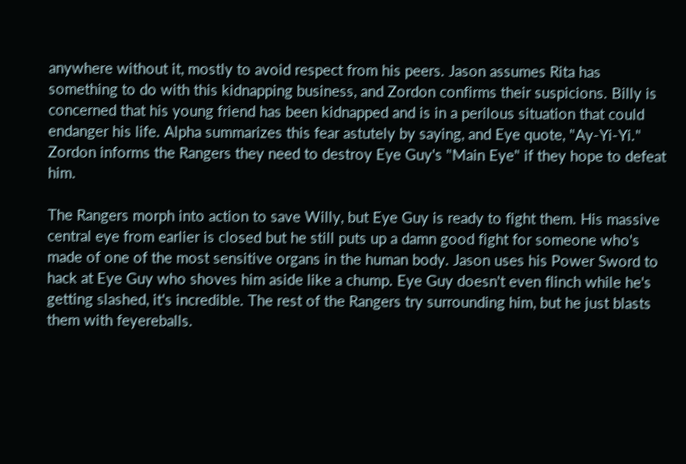anywhere without it, mostly to avoid respect from his peers. Jason assumes Rita has something to do with this kidnapping business, and Zordon confirms their suspicions. Billy is concerned that his young friend has been kidnapped and is in a perilous situation that could endanger his life. Alpha summarizes this fear astutely by saying, and Eye quote, "Ay-Yi-Yi." Zordon informs the Rangers they need to destroy Eye Guy's "Main Eye" if they hope to defeat him.

The Rangers morph into action to save Willy, but Eye Guy is ready to fight them. His massive central eye from earlier is closed but he still puts up a damn good fight for someone who's made of one of the most sensitive organs in the human body. Jason uses his Power Sword to hack at Eye Guy who shoves him aside like a chump. Eye Guy doesn't even flinch while he's getting slashed, it's incredible. The rest of the Rangers try surrounding him, but he just blasts them with feyereballs.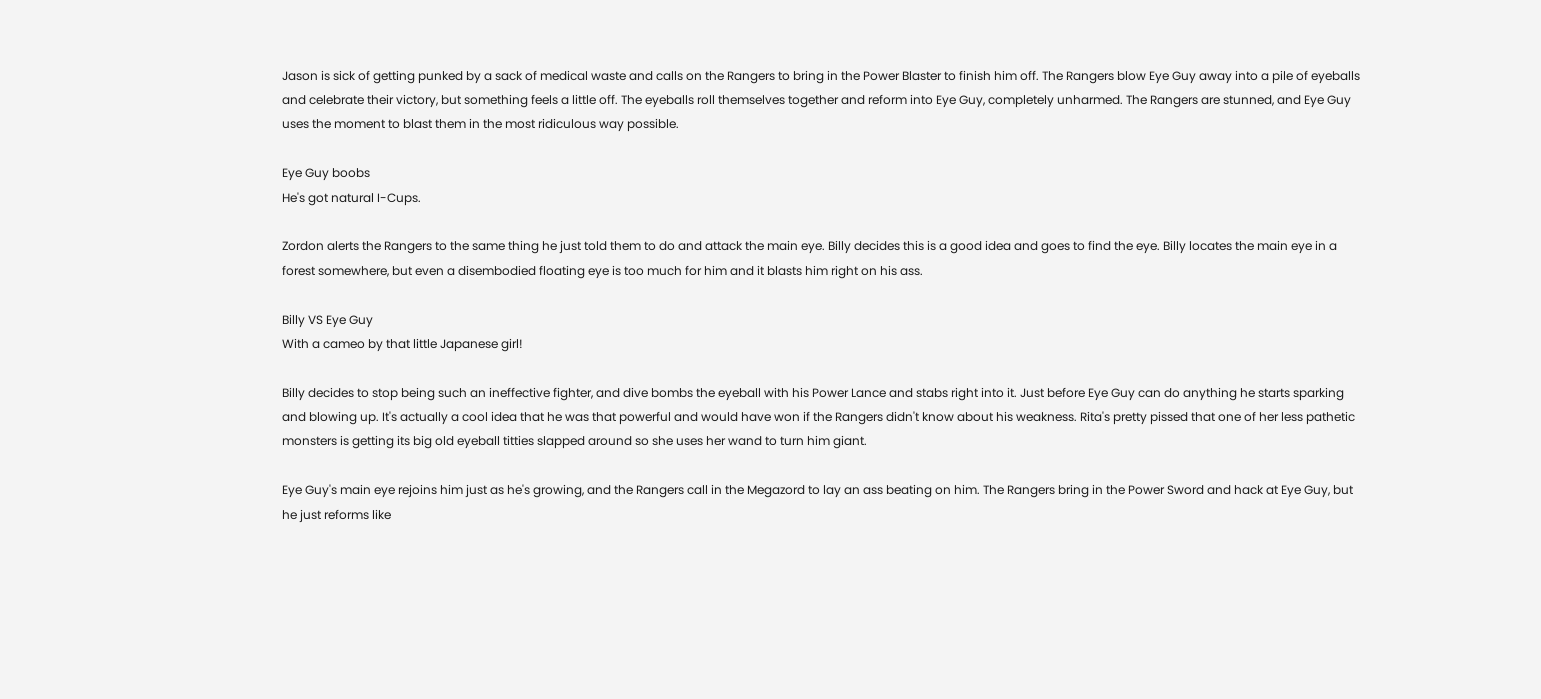Jason is sick of getting punked by a sack of medical waste and calls on the Rangers to bring in the Power Blaster to finish him off. The Rangers blow Eye Guy away into a pile of eyeballs and celebrate their victory, but something feels a little off. The eyeballs roll themselves together and reform into Eye Guy, completely unharmed. The Rangers are stunned, and Eye Guy uses the moment to blast them in the most ridiculous way possible.

Eye Guy boobs
He's got natural I-Cups.

Zordon alerts the Rangers to the same thing he just told them to do and attack the main eye. Billy decides this is a good idea and goes to find the eye. Billy locates the main eye in a forest somewhere, but even a disembodied floating eye is too much for him and it blasts him right on his ass.

Billy VS Eye Guy
With a cameo by that little Japanese girl!

Billy decides to stop being such an ineffective fighter, and dive bombs the eyeball with his Power Lance and stabs right into it. Just before Eye Guy can do anything he starts sparking and blowing up. It's actually a cool idea that he was that powerful and would have won if the Rangers didn't know about his weakness. Rita's pretty pissed that one of her less pathetic monsters is getting its big old eyeball titties slapped around so she uses her wand to turn him giant.

Eye Guy's main eye rejoins him just as he's growing, and the Rangers call in the Megazord to lay an ass beating on him. The Rangers bring in the Power Sword and hack at Eye Guy, but he just reforms like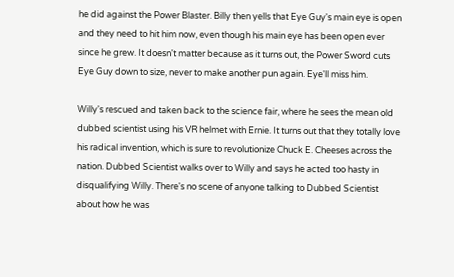he did against the Power Blaster. Billy then yells that Eye Guy's main eye is open and they need to hit him now, even though his main eye has been open ever since he grew. It doesn't matter because as it turns out, the Power Sword cuts Eye Guy down to size, never to make another pun again. Eye'll miss him.

Willy's rescued and taken back to the science fair, where he sees the mean old dubbed scientist using his VR helmet with Ernie. It turns out that they totally love his radical invention, which is sure to revolutionize Chuck E. Cheeses across the nation. Dubbed Scientist walks over to Willy and says he acted too hasty in disqualifying Willy. There's no scene of anyone talking to Dubbed Scientist about how he was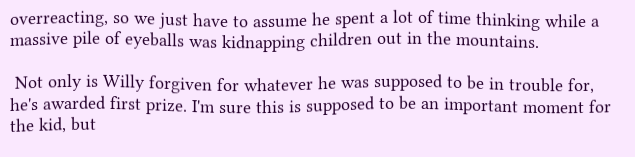overreacting, so we just have to assume he spent a lot of time thinking while a massive pile of eyeballs was kidnapping children out in the mountains.

 Not only is Willy forgiven for whatever he was supposed to be in trouble for, he's awarded first prize. I'm sure this is supposed to be an important moment for the kid, but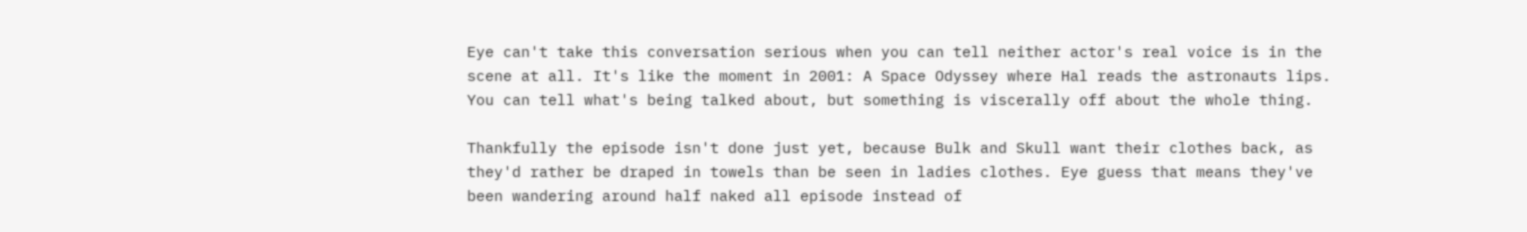Eye can't take this conversation serious when you can tell neither actor's real voice is in the scene at all. It's like the moment in 2001: A Space Odyssey where Hal reads the astronauts lips. You can tell what's being talked about, but something is viscerally off about the whole thing.

Thankfully the episode isn't done just yet, because Bulk and Skull want their clothes back, as they'd rather be draped in towels than be seen in ladies clothes. Eye guess that means they've been wandering around half naked all episode instead of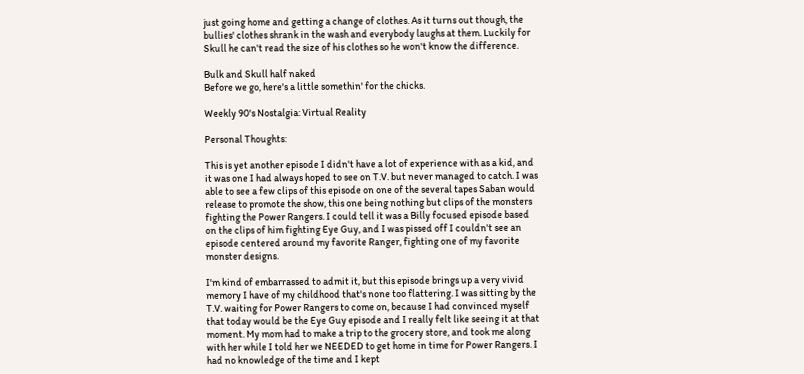just going home and getting a change of clothes. As it turns out though, the bullies' clothes shrank in the wash and everybody laughs at them. Luckily for Skull he can't read the size of his clothes so he won't know the difference.

Bulk and Skull half naked
Before we go, here's a little somethin' for the chicks.

Weekly 90's Nostalgia: Virtual Reality

Personal Thoughts:

This is yet another episode I didn't have a lot of experience with as a kid, and it was one I had always hoped to see on T.V. but never managed to catch. I was able to see a few clips of this episode on one of the several tapes Saban would release to promote the show, this one being nothing but clips of the monsters fighting the Power Rangers. I could tell it was a Billy focused episode based on the clips of him fighting Eye Guy, and I was pissed off I couldn't see an episode centered around my favorite Ranger, fighting one of my favorite monster designs.

I'm kind of embarrassed to admit it, but this episode brings up a very vivid memory I have of my childhood that's none too flattering. I was sitting by the T.V. waiting for Power Rangers to come on, because I had convinced myself that today would be the Eye Guy episode and I really felt like seeing it at that moment. My mom had to make a trip to the grocery store, and took me along with her while I told her we NEEDED to get home in time for Power Rangers. I had no knowledge of the time and I kept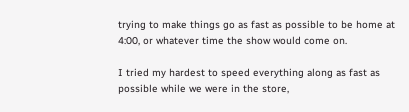trying to make things go as fast as possible to be home at 4:00, or whatever time the show would come on.

I tried my hardest to speed everything along as fast as possible while we were in the store,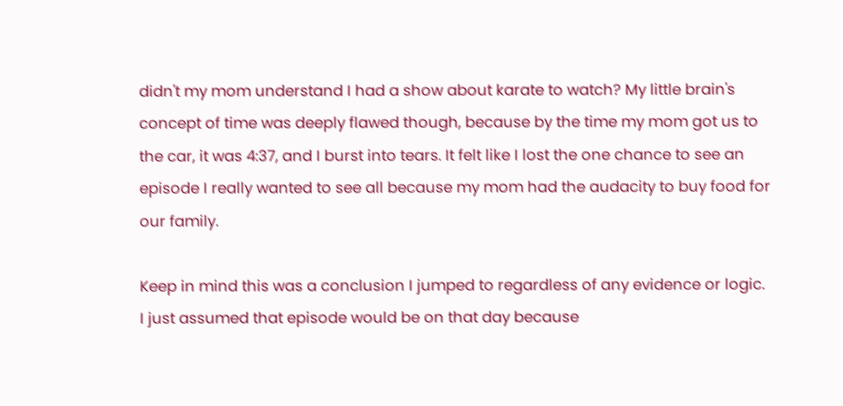didn't my mom understand I had a show about karate to watch? My little brain's concept of time was deeply flawed though, because by the time my mom got us to the car, it was 4:37, and I burst into tears. It felt like I lost the one chance to see an episode I really wanted to see all because my mom had the audacity to buy food for our family.

Keep in mind this was a conclusion I jumped to regardless of any evidence or logic. I just assumed that episode would be on that day because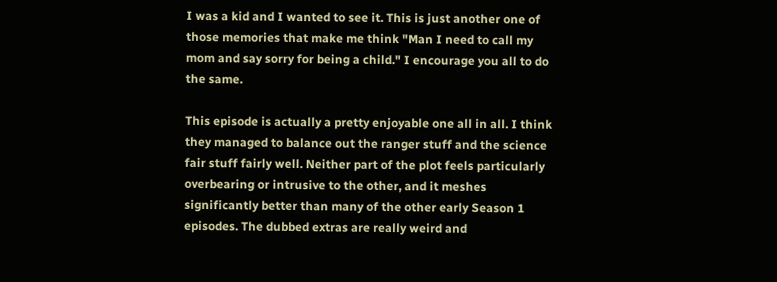I was a kid and I wanted to see it. This is just another one of those memories that make me think "Man I need to call my mom and say sorry for being a child." I encourage you all to do the same.

This episode is actually a pretty enjoyable one all in all. I think they managed to balance out the ranger stuff and the science fair stuff fairly well. Neither part of the plot feels particularly overbearing or intrusive to the other, and it meshes significantly better than many of the other early Season 1 episodes. The dubbed extras are really weird and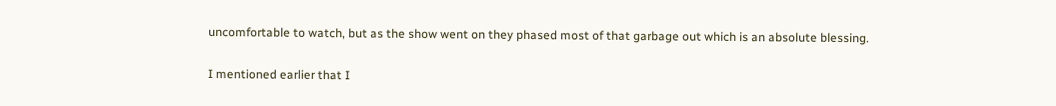uncomfortable to watch, but as the show went on they phased most of that garbage out which is an absolute blessing.

I mentioned earlier that I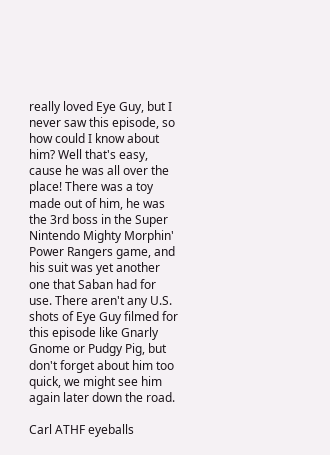really loved Eye Guy, but I never saw this episode, so how could I know about him? Well that's easy, cause he was all over the place! There was a toy made out of him, he was the 3rd boss in the Super Nintendo Mighty Morphin' Power Rangers game, and his suit was yet another one that Saban had for use. There aren't any U.S. shots of Eye Guy filmed for this episode like Gnarly Gnome or Pudgy Pig, but don't forget about him too quick, we might see him again later down the road.

Carl ATHF eyeballs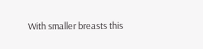With smaller breasts this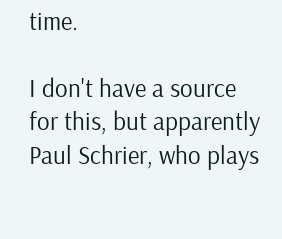time.

I don't have a source for this, but apparently Paul Schrier, who plays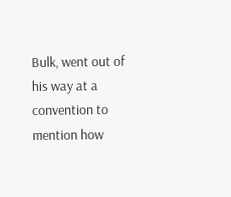Bulk, went out of his way at a convention to mention how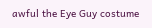awful the Eye Guy costume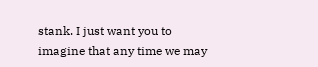stank. I just want you to imagine that any time we may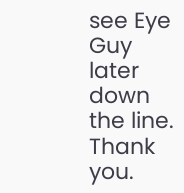see Eye Guy later down the line. Thank you.